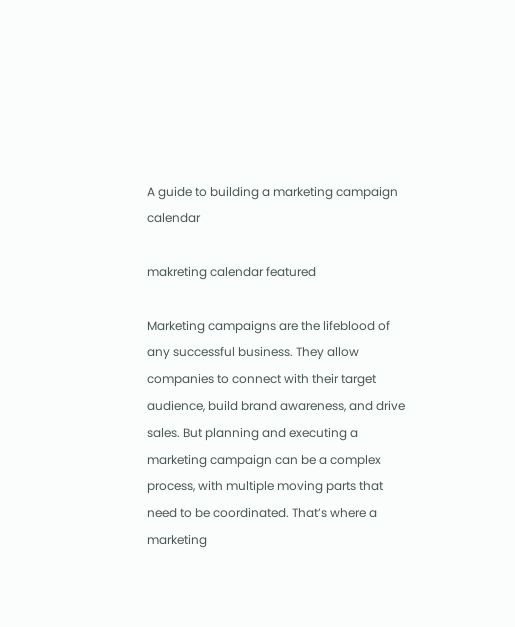A guide to building a marketing campaign calendar

makreting calendar featured

Marketing campaigns are the lifeblood of any successful business. They allow companies to connect with their target audience, build brand awareness, and drive sales. But planning and executing a marketing campaign can be a complex process, with multiple moving parts that need to be coordinated. That’s where a marketing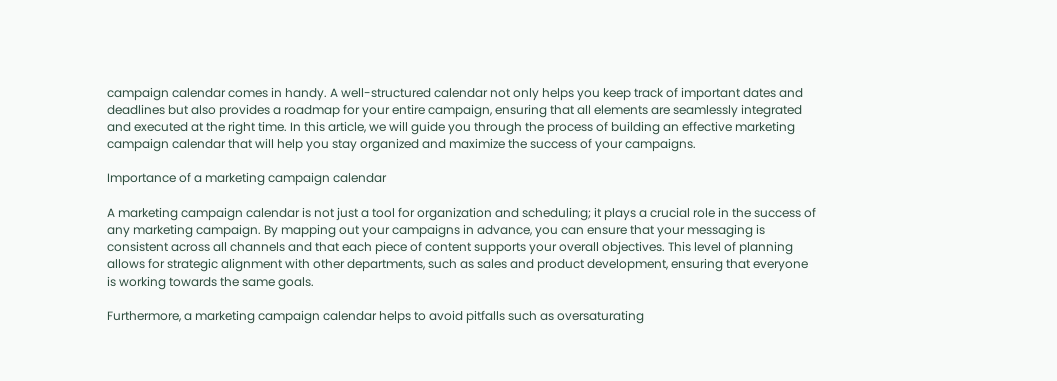campaign calendar comes in handy. A well-structured calendar not only helps you keep track of important dates and deadlines but also provides a roadmap for your entire campaign, ensuring that all elements are seamlessly integrated and executed at the right time. In this article, we will guide you through the process of building an effective marketing campaign calendar that will help you stay organized and maximize the success of your campaigns.

Importance of a marketing campaign calendar

A marketing campaign calendar is not just a tool for organization and scheduling; it plays a crucial role in the success of any marketing campaign. By mapping out your campaigns in advance, you can ensure that your messaging is consistent across all channels and that each piece of content supports your overall objectives. This level of planning allows for strategic alignment with other departments, such as sales and product development, ensuring that everyone is working towards the same goals.

Furthermore, a marketing campaign calendar helps to avoid pitfalls such as oversaturating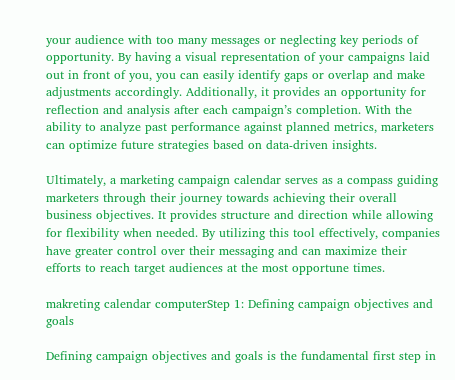your audience with too many messages or neglecting key periods of opportunity. By having a visual representation of your campaigns laid out in front of you, you can easily identify gaps or overlap and make adjustments accordingly. Additionally, it provides an opportunity for reflection and analysis after each campaign’s completion. With the ability to analyze past performance against planned metrics, marketers can optimize future strategies based on data-driven insights.

Ultimately, a marketing campaign calendar serves as a compass guiding marketers through their journey towards achieving their overall business objectives. It provides structure and direction while allowing for flexibility when needed. By utilizing this tool effectively, companies have greater control over their messaging and can maximize their efforts to reach target audiences at the most opportune times.

makreting calendar computerStep 1: Defining campaign objectives and goals

Defining campaign objectives and goals is the fundamental first step in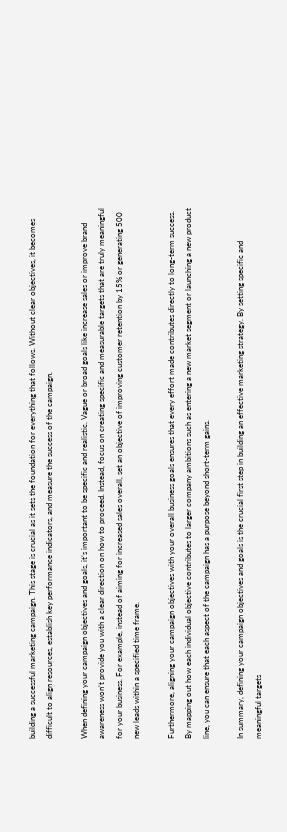building a successful marketing campaign. This stage is crucial as it sets the foundation for everything that follows. Without clear objectives, it becomes difficult to align resources, establish key performance indicators, and measure the success of the campaign.

When defining your campaign objectives and goals, it’s important to be specific and realistic. Vague or broad goals like increase sales or improve brand awareness won’t provide you with a clear direction on how to proceed. Instead, focus on creating specific and measurable targets that are truly meaningful for your business. For example, instead of aiming for increased sales overall, set an objective of improving customer retention by 15% or generating 500 new leads within a specified time frame.

Furthermore, aligning your campaign objectives with your overall business goals ensures that every effort made contributes directly to long-term success. By mapping out how each individual objective contributes to larger company ambitions such as entering a new market segment or launching a new product line, you can ensure that each aspect of the campaign has a purpose beyond short-term gains.

In summary, defining your campaign objectives and goals is the crucial first step in building an effective marketing strategy. By setting specific and meaningful targets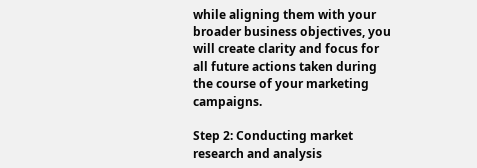while aligning them with your broader business objectives, you will create clarity and focus for all future actions taken during the course of your marketing campaigns.

Step 2: Conducting market research and analysis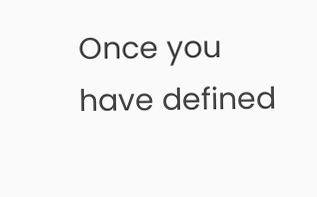Once you have defined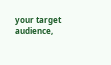your target audience,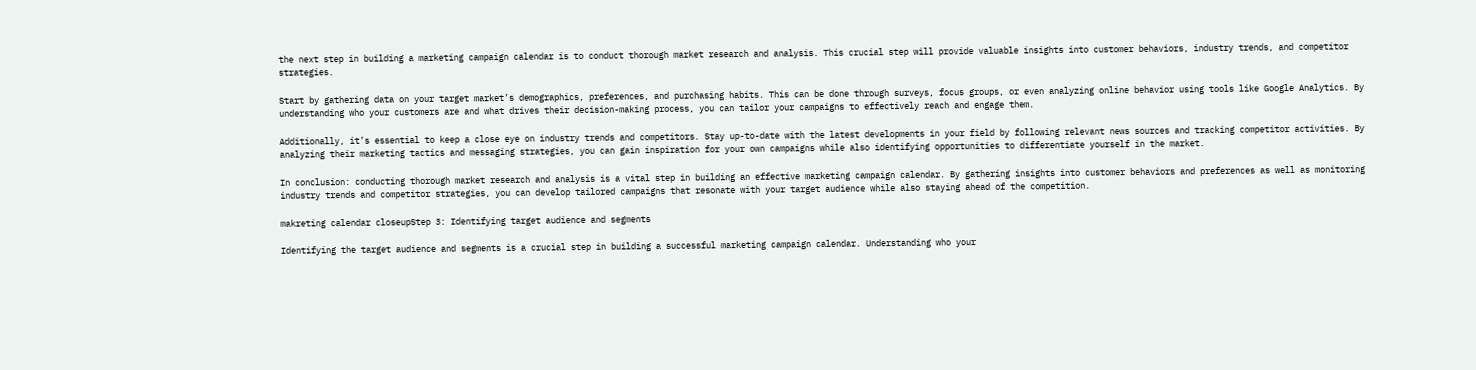the next step in building a marketing campaign calendar is to conduct thorough market research and analysis. This crucial step will provide valuable insights into customer behaviors, industry trends, and competitor strategies.

Start by gathering data on your target market’s demographics, preferences, and purchasing habits. This can be done through surveys, focus groups, or even analyzing online behavior using tools like Google Analytics. By understanding who your customers are and what drives their decision-making process, you can tailor your campaigns to effectively reach and engage them.

Additionally, it’s essential to keep a close eye on industry trends and competitors. Stay up-to-date with the latest developments in your field by following relevant news sources and tracking competitor activities. By analyzing their marketing tactics and messaging strategies, you can gain inspiration for your own campaigns while also identifying opportunities to differentiate yourself in the market.

In conclusion: conducting thorough market research and analysis is a vital step in building an effective marketing campaign calendar. By gathering insights into customer behaviors and preferences as well as monitoring industry trends and competitor strategies, you can develop tailored campaigns that resonate with your target audience while also staying ahead of the competition.

makreting calendar closeupStep 3: Identifying target audience and segments

Identifying the target audience and segments is a crucial step in building a successful marketing campaign calendar. Understanding who your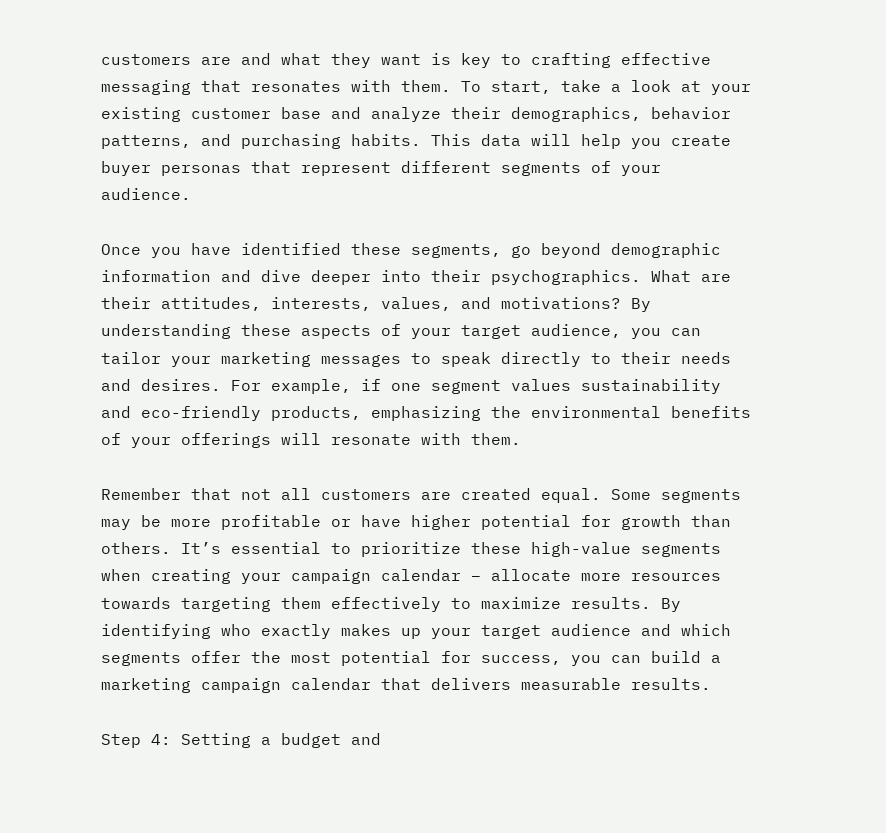customers are and what they want is key to crafting effective messaging that resonates with them. To start, take a look at your existing customer base and analyze their demographics, behavior patterns, and purchasing habits. This data will help you create buyer personas that represent different segments of your audience.

Once you have identified these segments, go beyond demographic information and dive deeper into their psychographics. What are their attitudes, interests, values, and motivations? By understanding these aspects of your target audience, you can tailor your marketing messages to speak directly to their needs and desires. For example, if one segment values sustainability and eco-friendly products, emphasizing the environmental benefits of your offerings will resonate with them.

Remember that not all customers are created equal. Some segments may be more profitable or have higher potential for growth than others. It’s essential to prioritize these high-value segments when creating your campaign calendar – allocate more resources towards targeting them effectively to maximize results. By identifying who exactly makes up your target audience and which segments offer the most potential for success, you can build a marketing campaign calendar that delivers measurable results.

Step 4: Setting a budget and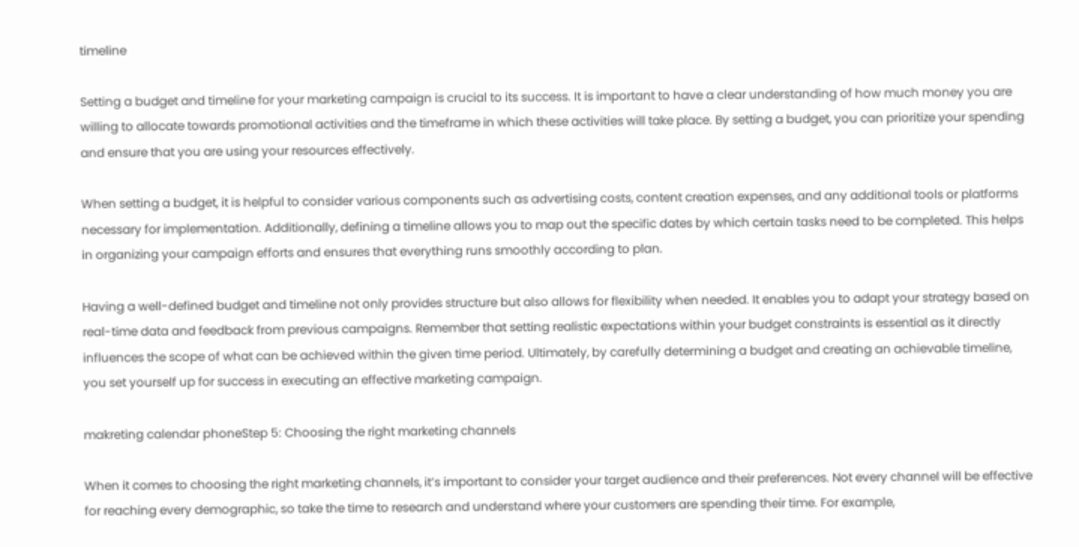timeline

Setting a budget and timeline for your marketing campaign is crucial to its success. It is important to have a clear understanding of how much money you are willing to allocate towards promotional activities and the timeframe in which these activities will take place. By setting a budget, you can prioritize your spending and ensure that you are using your resources effectively.

When setting a budget, it is helpful to consider various components such as advertising costs, content creation expenses, and any additional tools or platforms necessary for implementation. Additionally, defining a timeline allows you to map out the specific dates by which certain tasks need to be completed. This helps in organizing your campaign efforts and ensures that everything runs smoothly according to plan.

Having a well-defined budget and timeline not only provides structure but also allows for flexibility when needed. It enables you to adapt your strategy based on real-time data and feedback from previous campaigns. Remember that setting realistic expectations within your budget constraints is essential as it directly influences the scope of what can be achieved within the given time period. Ultimately, by carefully determining a budget and creating an achievable timeline, you set yourself up for success in executing an effective marketing campaign.

makreting calendar phoneStep 5: Choosing the right marketing channels

When it comes to choosing the right marketing channels, it’s important to consider your target audience and their preferences. Not every channel will be effective for reaching every demographic, so take the time to research and understand where your customers are spending their time. For example,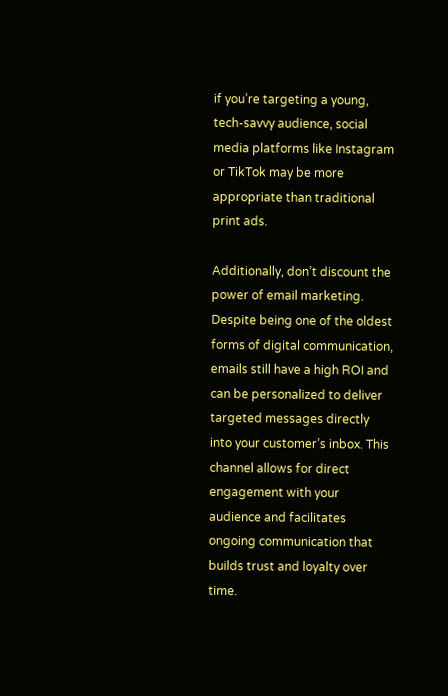if you’re targeting a young, tech-savvy audience, social media platforms like Instagram or TikTok may be more appropriate than traditional print ads.

Additionally, don’t discount the power of email marketing. Despite being one of the oldest forms of digital communication, emails still have a high ROI and can be personalized to deliver targeted messages directly into your customer’s inbox. This channel allows for direct engagement with your audience and facilitates ongoing communication that builds trust and loyalty over time.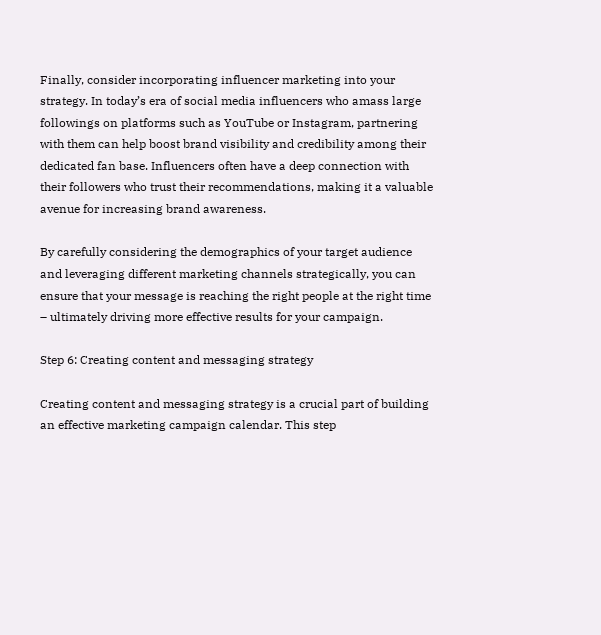Finally, consider incorporating influencer marketing into your strategy. In today’s era of social media influencers who amass large followings on platforms such as YouTube or Instagram, partnering with them can help boost brand visibility and credibility among their dedicated fan base. Influencers often have a deep connection with their followers who trust their recommendations, making it a valuable avenue for increasing brand awareness.

By carefully considering the demographics of your target audience and leveraging different marketing channels strategically, you can ensure that your message is reaching the right people at the right time – ultimately driving more effective results for your campaign.

Step 6: Creating content and messaging strategy

Creating content and messaging strategy is a crucial part of building an effective marketing campaign calendar. This step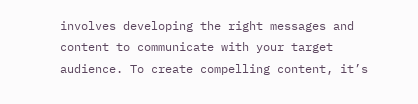involves developing the right messages and content to communicate with your target audience. To create compelling content, it’s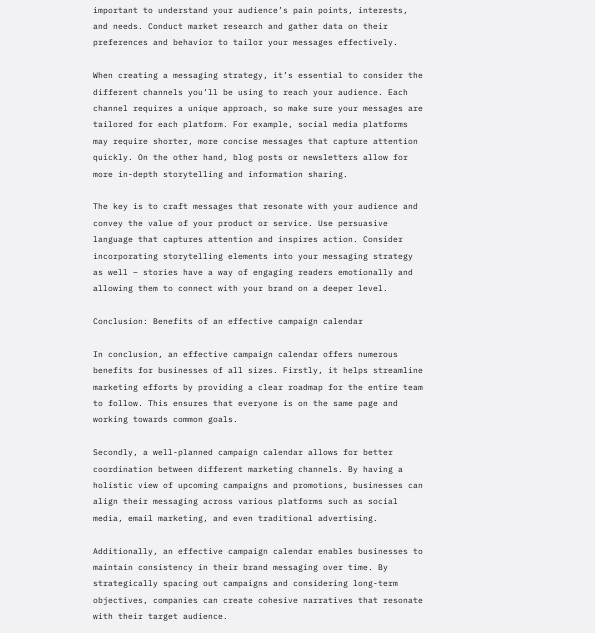important to understand your audience’s pain points, interests, and needs. Conduct market research and gather data on their preferences and behavior to tailor your messages effectively.

When creating a messaging strategy, it’s essential to consider the different channels you’ll be using to reach your audience. Each channel requires a unique approach, so make sure your messages are tailored for each platform. For example, social media platforms may require shorter, more concise messages that capture attention quickly. On the other hand, blog posts or newsletters allow for more in-depth storytelling and information sharing.

The key is to craft messages that resonate with your audience and convey the value of your product or service. Use persuasive language that captures attention and inspires action. Consider incorporating storytelling elements into your messaging strategy as well – stories have a way of engaging readers emotionally and allowing them to connect with your brand on a deeper level.

Conclusion: Benefits of an effective campaign calendar

In conclusion, an effective campaign calendar offers numerous benefits for businesses of all sizes. Firstly, it helps streamline marketing efforts by providing a clear roadmap for the entire team to follow. This ensures that everyone is on the same page and working towards common goals.

Secondly, a well-planned campaign calendar allows for better coordination between different marketing channels. By having a holistic view of upcoming campaigns and promotions, businesses can align their messaging across various platforms such as social media, email marketing, and even traditional advertising.

Additionally, an effective campaign calendar enables businesses to maintain consistency in their brand messaging over time. By strategically spacing out campaigns and considering long-term objectives, companies can create cohesive narratives that resonate with their target audience.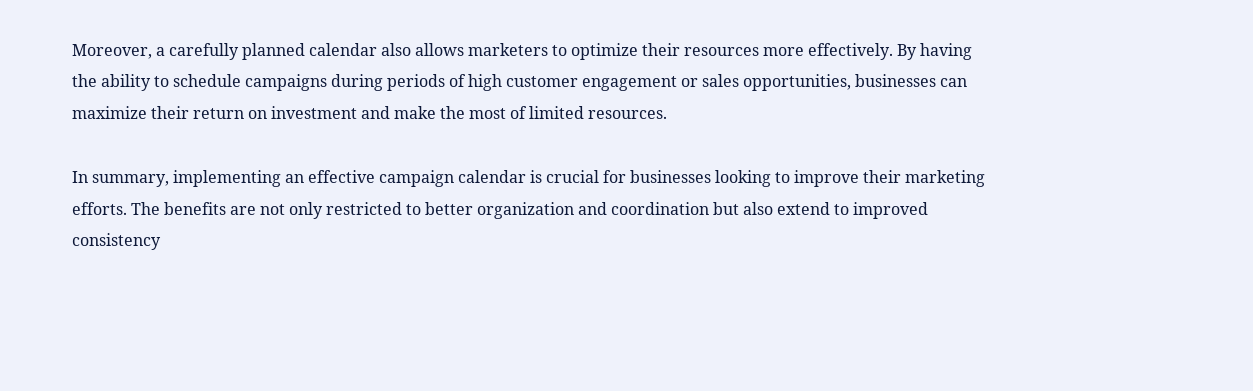Moreover, a carefully planned calendar also allows marketers to optimize their resources more effectively. By having the ability to schedule campaigns during periods of high customer engagement or sales opportunities, businesses can maximize their return on investment and make the most of limited resources.

In summary, implementing an effective campaign calendar is crucial for businesses looking to improve their marketing efforts. The benefits are not only restricted to better organization and coordination but also extend to improved consistency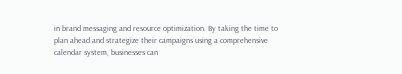in brand messaging and resource optimization. By taking the time to plan ahead and strategize their campaigns using a comprehensive calendar system, businesses can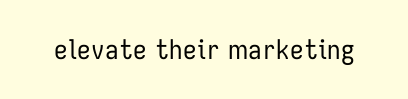elevate their marketing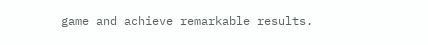game and achieve remarkable results.